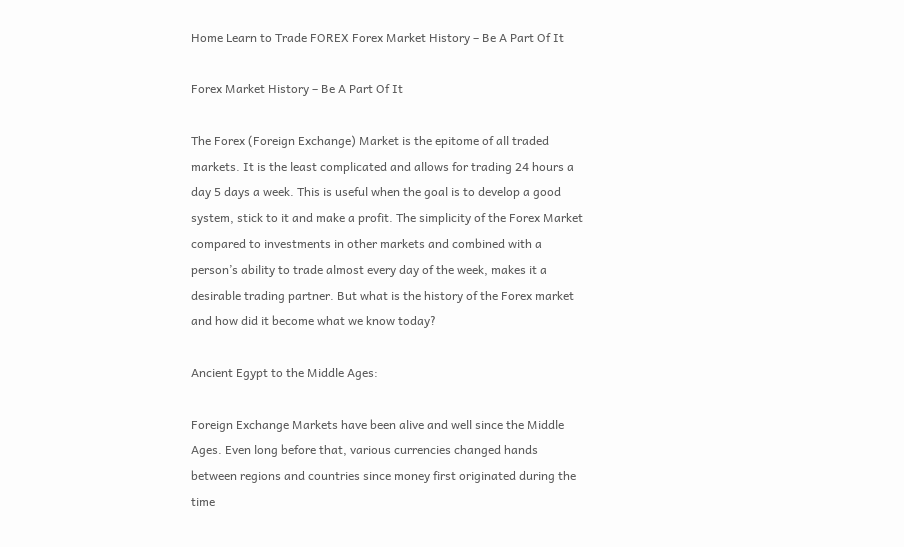Home Learn to Trade FOREX Forex Market History – Be A Part Of It

Forex Market History – Be A Part Of It

The Forex (Foreign Exchange) Market is the epitome of all traded markets. It is the least complicated and allows for trading 24 hours a day 5 days a week. This is useful when the goal is to develop a good system, stick to it and make a profit. The simplicity of the Forex Market compared to investments in other markets and combined with a person’s ability to trade almost every day of the week, makes it a desirable trading partner. But what is the history of the Forex market and how did it become what we know today?

Ancient Egypt to the Middle Ages:

Foreign Exchange Markets have been alive and well since the Middle Ages. Even long before that, various currencies changed hands between regions and countries since money first originated during the time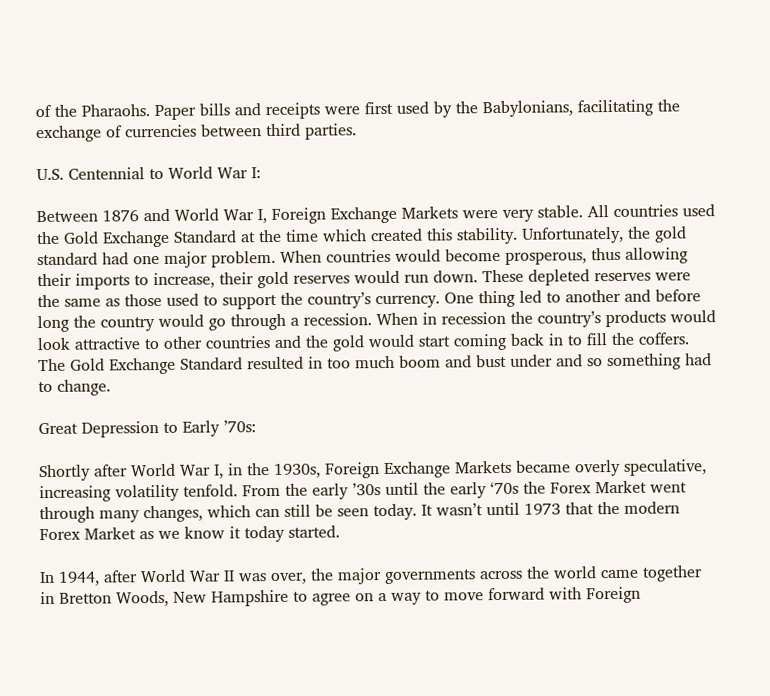of the Pharaohs. Paper bills and receipts were first used by the Babylonians, facilitating the exchange of currencies between third parties.

U.S. Centennial to World War I:

Between 1876 and World War I, Foreign Exchange Markets were very stable. All countries used the Gold Exchange Standard at the time which created this stability. Unfortunately, the gold standard had one major problem. When countries would become prosperous, thus allowing their imports to increase, their gold reserves would run down. These depleted reserves were the same as those used to support the country’s currency. One thing led to another and before long the country would go through a recession. When in recession the country’s products would look attractive to other countries and the gold would start coming back in to fill the coffers. The Gold Exchange Standard resulted in too much boom and bust under and so something had to change.

Great Depression to Early ’70s:

Shortly after World War I, in the 1930s, Foreign Exchange Markets became overly speculative, increasing volatility tenfold. From the early ’30s until the early ‘70s the Forex Market went through many changes, which can still be seen today. It wasn’t until 1973 that the modern Forex Market as we know it today started.

In 1944, after World War II was over, the major governments across the world came together in Bretton Woods, New Hampshire to agree on a way to move forward with Foreign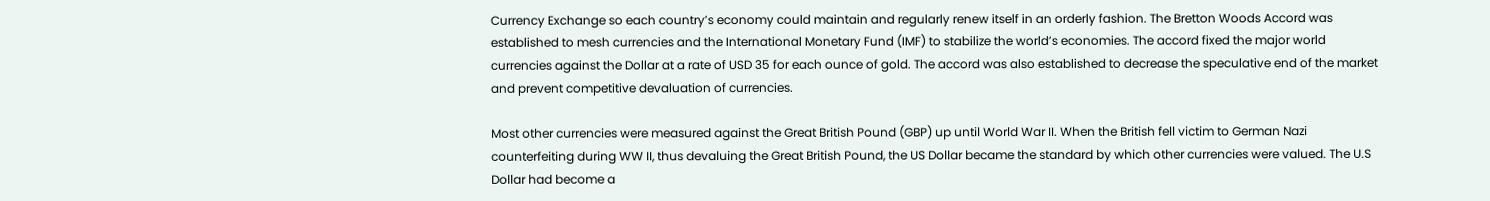Currency Exchange so each country’s economy could maintain and regularly renew itself in an orderly fashion. The Bretton Woods Accord was established to mesh currencies and the International Monetary Fund (IMF) to stabilize the world’s economies. The accord fixed the major world currencies against the Dollar at a rate of USD 35 for each ounce of gold. The accord was also established to decrease the speculative end of the market and prevent competitive devaluation of currencies.

Most other currencies were measured against the Great British Pound (GBP) up until World War II. When the British fell victim to German Nazi counterfeiting during WW II, thus devaluing the Great British Pound, the US Dollar became the standard by which other currencies were valued. The U.S Dollar had become a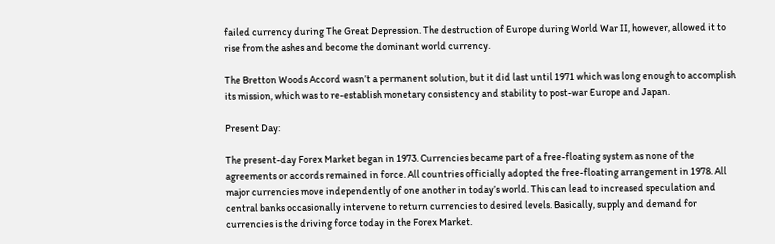failed currency during The Great Depression. The destruction of Europe during World War II, however, allowed it to rise from the ashes and become the dominant world currency.

The Bretton Woods Accord wasn’t a permanent solution, but it did last until 1971 which was long enough to accomplish its mission, which was to re-establish monetary consistency and stability to post-war Europe and Japan.

Present Day:

The present-day Forex Market began in 1973. Currencies became part of a free-floating system as none of the agreements or accords remained in force. All countries officially adopted the free-floating arrangement in 1978. All major currencies move independently of one another in today’s world. This can lead to increased speculation and central banks occasionally intervene to return currencies to desired levels. Basically, supply and demand for currencies is the driving force today in the Forex Market.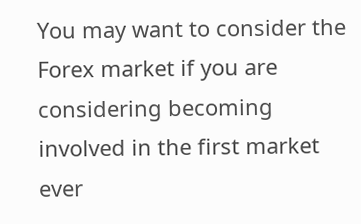You may want to consider the Forex market if you are considering becoming involved in the first market ever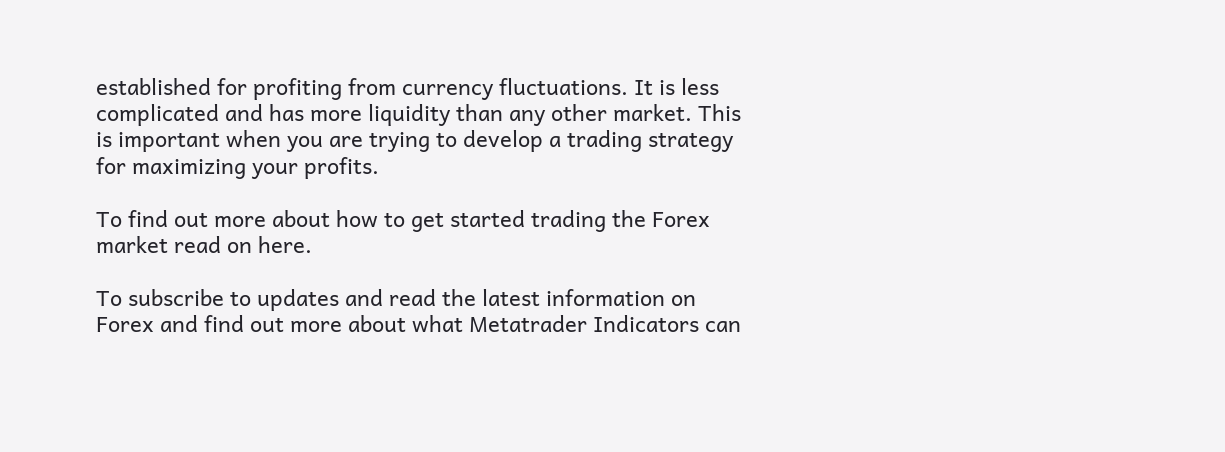established for profiting from currency fluctuations. It is less complicated and has more liquidity than any other market. This is important when you are trying to develop a trading strategy for maximizing your profits.

To find out more about how to get started trading the Forex market read on here.

To subscribe to updates and read the latest information on Forex and find out more about what Metatrader Indicators can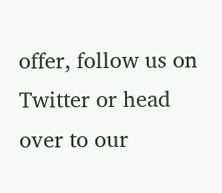offer, follow us on Twitter or head over to our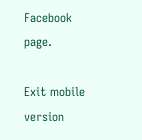Facebook page.

Exit mobile version